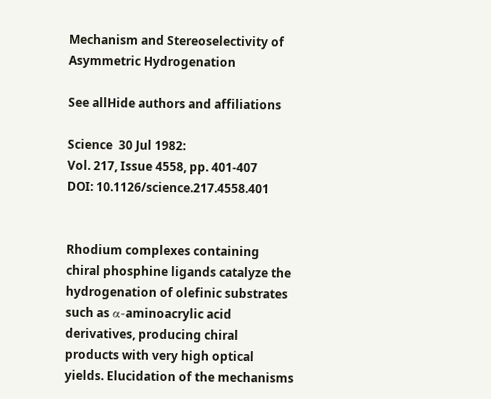Mechanism and Stereoselectivity of Asymmetric Hydrogenation

See allHide authors and affiliations

Science  30 Jul 1982:
Vol. 217, Issue 4558, pp. 401-407
DOI: 10.1126/science.217.4558.401


Rhodium complexes containing chiral phosphine ligands catalyze the hydrogenation of olefinic substrates such as α-aminoacrylic acid derivatives, producing chiral products with very high optical yields. Elucidation of the mechanisms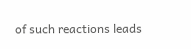of such reactions leads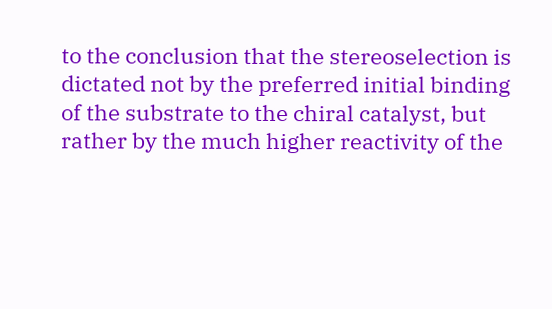to the conclusion that the stereoselection is dictated not by the preferred initial binding of the substrate to the chiral catalyst, but rather by the much higher reactivity of the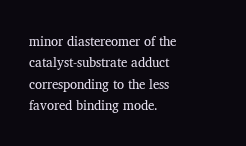minor diastereomer of the catalyst-substrate adduct corresponding to the less favored binding mode.